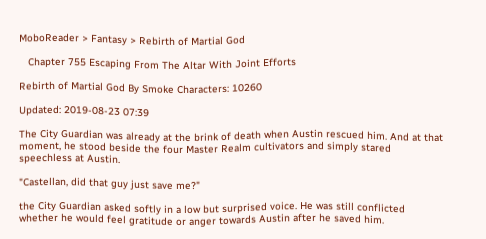MoboReader > Fantasy > Rebirth of Martial God

   Chapter 755 Escaping From The Altar With Joint Efforts

Rebirth of Martial God By Smoke Characters: 10260

Updated: 2019-08-23 07:39

The City Guardian was already at the brink of death when Austin rescued him. And at that moment, he stood beside the four Master Realm cultivators and simply stared speechless at Austin.

"Castellan, did that guy just save me?"

the City Guardian asked softly in a low but surprised voice. He was still conflicted whether he would feel gratitude or anger towards Austin after he saved him.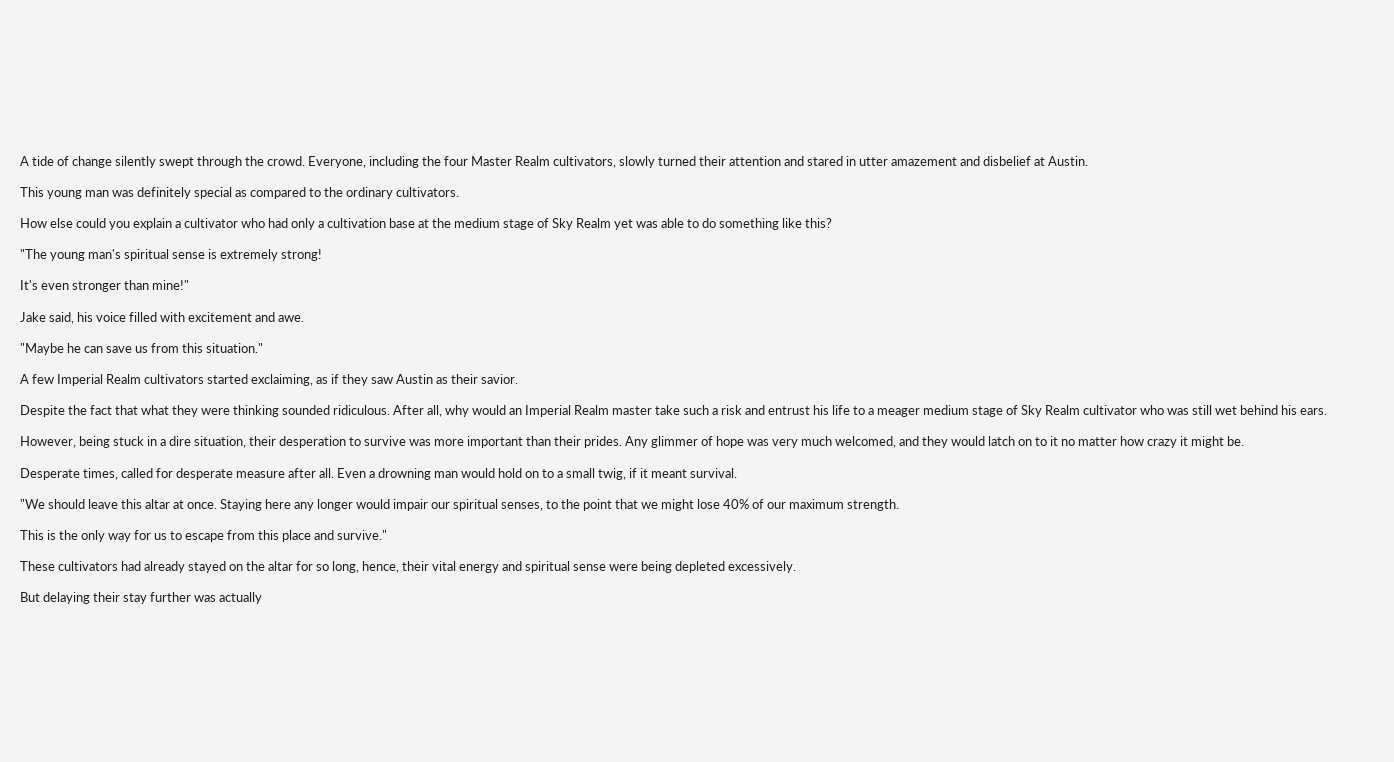A tide of change silently swept through the crowd. Everyone, including the four Master Realm cultivators, slowly turned their attention and stared in utter amazement and disbelief at Austin.

This young man was definitely special as compared to the ordinary cultivators.

How else could you explain a cultivator who had only a cultivation base at the medium stage of Sky Realm yet was able to do something like this?

"The young man's spiritual sense is extremely strong!

It's even stronger than mine!"

Jake said, his voice filled with excitement and awe.

"Maybe he can save us from this situation."

A few Imperial Realm cultivators started exclaiming, as if they saw Austin as their savior.

Despite the fact that what they were thinking sounded ridiculous. After all, why would an Imperial Realm master take such a risk and entrust his life to a meager medium stage of Sky Realm cultivator who was still wet behind his ears.

However, being stuck in a dire situation, their desperation to survive was more important than their prides. Any glimmer of hope was very much welcomed, and they would latch on to it no matter how crazy it might be.

Desperate times, called for desperate measure after all. Even a drowning man would hold on to a small twig, if it meant survival.

"We should leave this altar at once. Staying here any longer would impair our spiritual senses, to the point that we might lose 40% of our maximum strength.

This is the only way for us to escape from this place and survive."

These cultivators had already stayed on the altar for so long, hence, their vital energy and spiritual sense were being depleted excessively.

But delaying their stay further was actually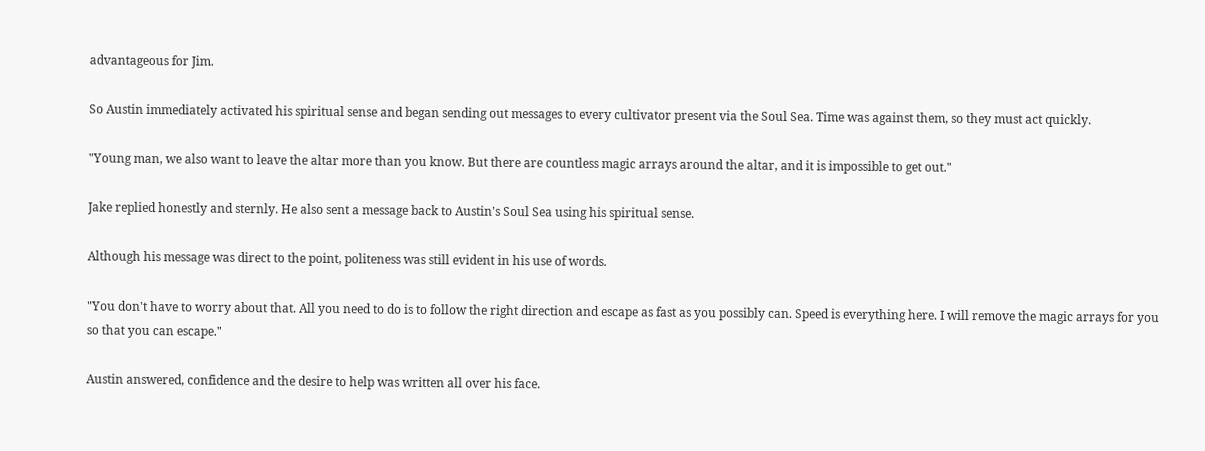advantageous for Jim.

So Austin immediately activated his spiritual sense and began sending out messages to every cultivator present via the Soul Sea. Time was against them, so they must act quickly.

"Young man, we also want to leave the altar more than you know. But there are countless magic arrays around the altar, and it is impossible to get out."

Jake replied honestly and sternly. He also sent a message back to Austin's Soul Sea using his spiritual sense.

Although his message was direct to the point, politeness was still evident in his use of words.

"You don't have to worry about that. All you need to do is to follow the right direction and escape as fast as you possibly can. Speed is everything here. I will remove the magic arrays for you so that you can escape."

Austin answered, confidence and the desire to help was written all over his face.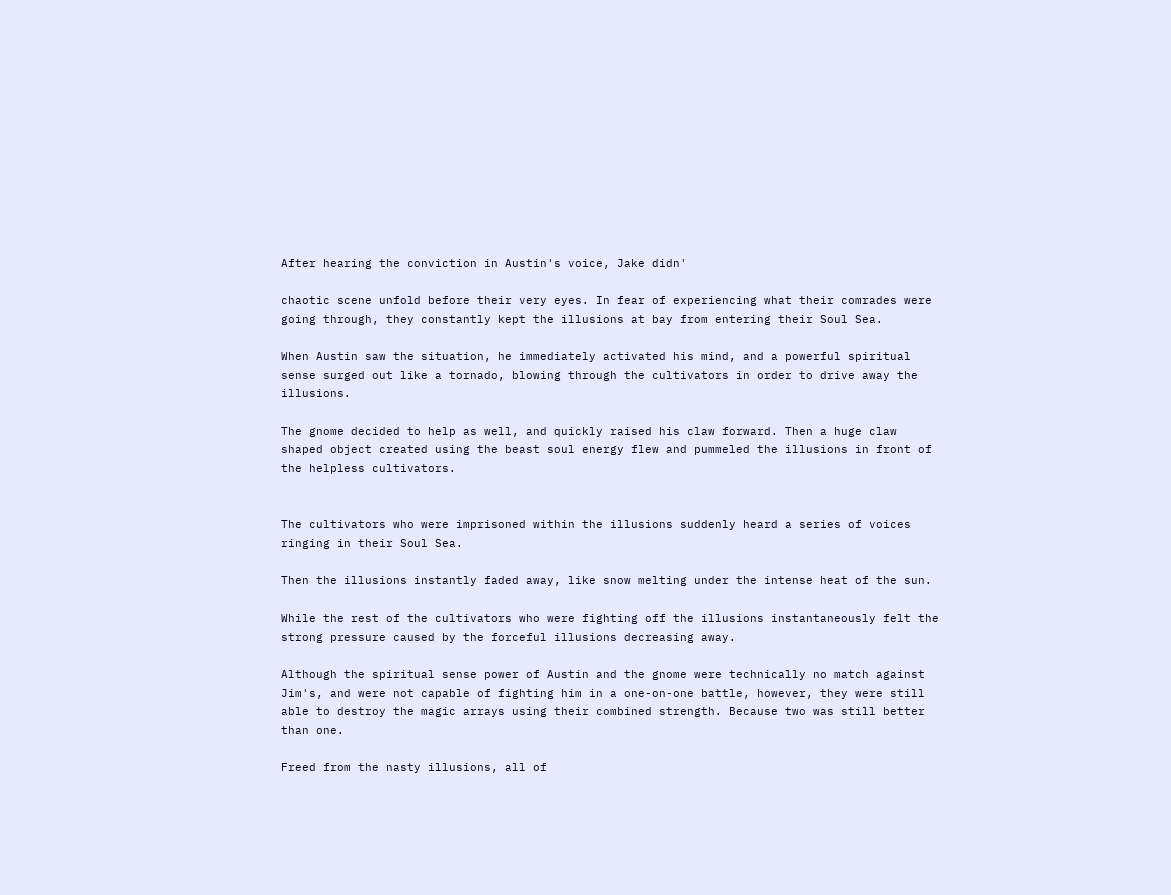After hearing the conviction in Austin's voice, Jake didn'

chaotic scene unfold before their very eyes. In fear of experiencing what their comrades were going through, they constantly kept the illusions at bay from entering their Soul Sea.

When Austin saw the situation, he immediately activated his mind, and a powerful spiritual sense surged out like a tornado, blowing through the cultivators in order to drive away the illusions.

The gnome decided to help as well, and quickly raised his claw forward. Then a huge claw shaped object created using the beast soul energy flew and pummeled the illusions in front of the helpless cultivators.


The cultivators who were imprisoned within the illusions suddenly heard a series of voices ringing in their Soul Sea.

Then the illusions instantly faded away, like snow melting under the intense heat of the sun.

While the rest of the cultivators who were fighting off the illusions instantaneously felt the strong pressure caused by the forceful illusions decreasing away.

Although the spiritual sense power of Austin and the gnome were technically no match against Jim's, and were not capable of fighting him in a one-on-one battle, however, they were still able to destroy the magic arrays using their combined strength. Because two was still better than one.

Freed from the nasty illusions, all of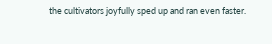the cultivators joyfully sped up and ran even faster.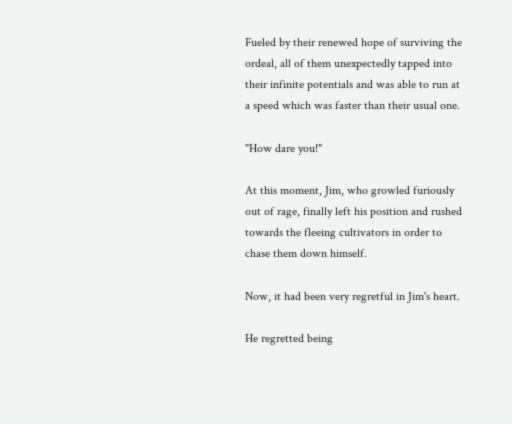Fueled by their renewed hope of surviving the ordeal, all of them unexpectedly tapped into their infinite potentials and was able to run at a speed which was faster than their usual one.

"How dare you!"

At this moment, Jim, who growled furiously out of rage, finally left his position and rushed towards the fleeing cultivators in order to chase them down himself.

Now, it had been very regretful in Jim's heart.

He regretted being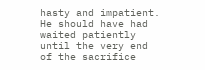hasty and impatient. He should have had waited patiently until the very end of the sacrifice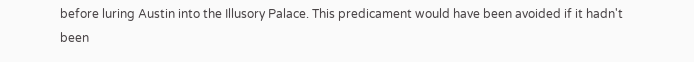before luring Austin into the Illusory Palace. This predicament would have been avoided if it hadn't been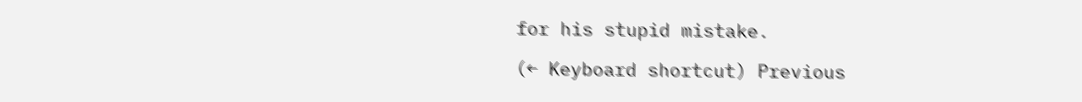for his stupid mistake.

(← Keyboard shortcut) Previous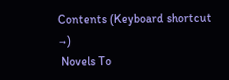Contents (Keyboard shortcut →)
 Novels To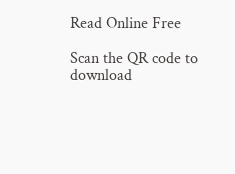Read Online Free

Scan the QR code to download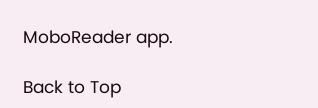MoboReader app.

Back to Top